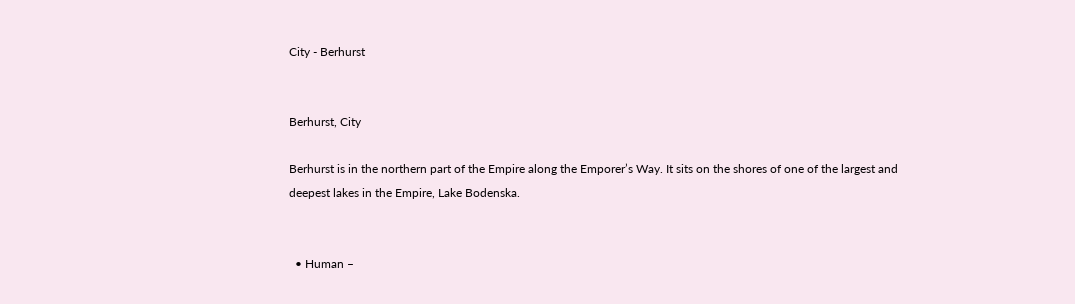City - Berhurst


Berhurst, City

Berhurst is in the northern part of the Empire along the Emporer’s Way. It sits on the shores of one of the largest and deepest lakes in the Empire, Lake Bodenska.


  • Human –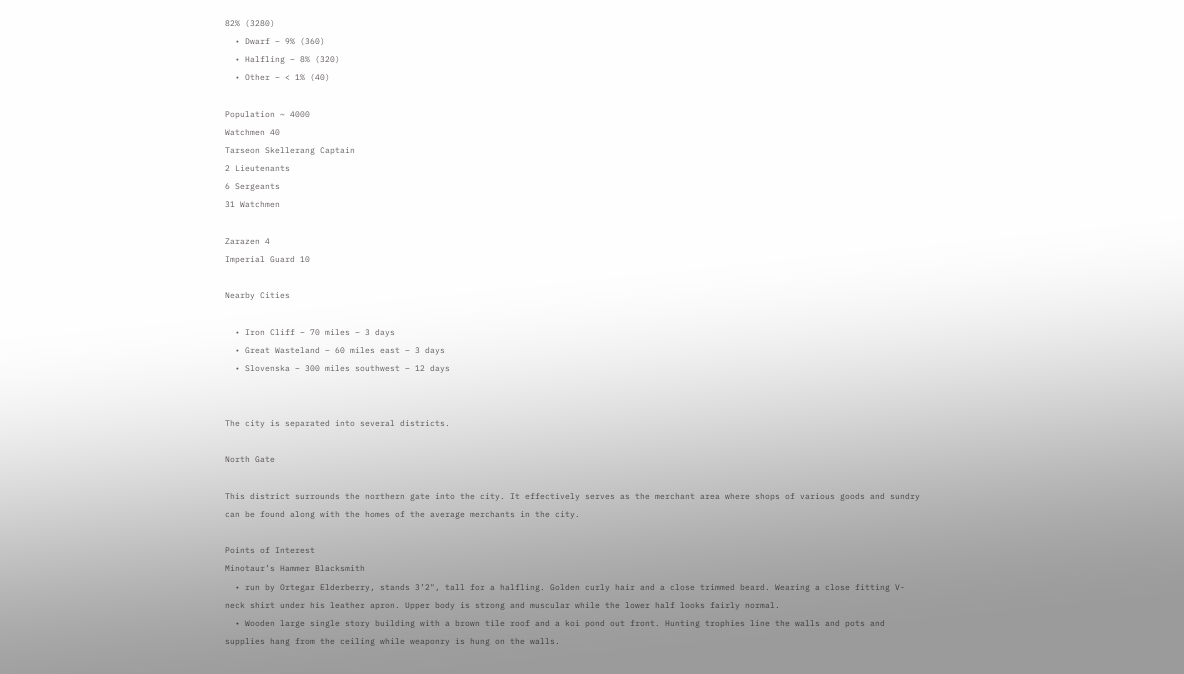82% (3280)
  • Dwarf – 9% (360)
  • Halfling – 8% (320)
  • Other – < 1% (40)

Population ~ 4000
Watchmen 40
Tarseon Skellerang Captain
2 Lieutenants
6 Sergeants
31 Watchmen

Zarazen 4
Imperial Guard 10

Nearby Cities

  • Iron Cliff – 70 miles – 3 days
  • Great Wasteland – 60 miles east – 3 days
  • Slovenska – 300 miles southwest – 12 days


The city is separated into several districts.

North Gate

This district surrounds the northern gate into the city. It effectively serves as the merchant area where shops of various goods and sundry can be found along with the homes of the average merchants in the city.

Points of Interest
Minotaur’s Hammer Blacksmith
  • run by Ortegar Elderberry, stands 3’2", tall for a halfling. Golden curly hair and a close trimmed beard. Wearing a close fitting V-neck shirt under his leather apron. Upper body is strong and muscular while the lower half looks fairly normal.
  • Wooden large single story building with a brown tile roof and a koi pond out front. Hunting trophies line the walls and pots and supplies hang from the ceiling while weaponry is hung on the walls.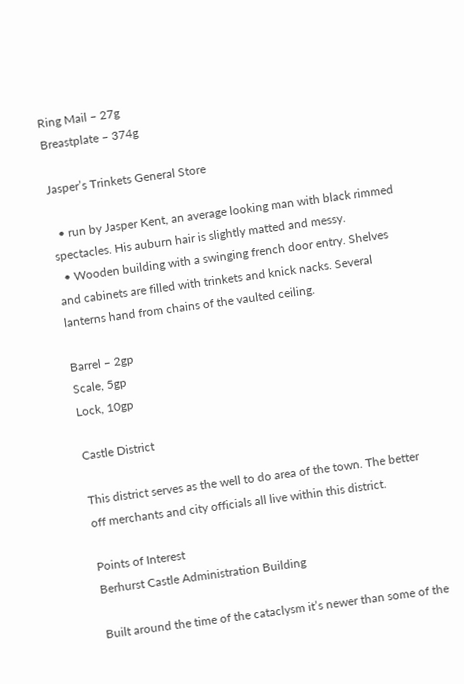Ring Mail – 27g
Breastplate – 374g

Jasper’s Trinkets General Store

  • run by Jasper Kent, an average looking man with black rimmed spectacles. His auburn hair is slightly matted and messy.
  • Wooden building with a swinging french door entry. Shelves and cabinets are filled with trinkets and knick nacks. Several lanterns hand from chains of the vaulted ceiling.

Barrel – 2gp
Scale, 5gp
Lock, 10gp

Castle District

This district serves as the well to do area of the town. The better off merchants and city officials all live within this district.

Points of Interest
Berhurst Castle Administration Building

Built around the time of the cataclysm it’s newer than some of the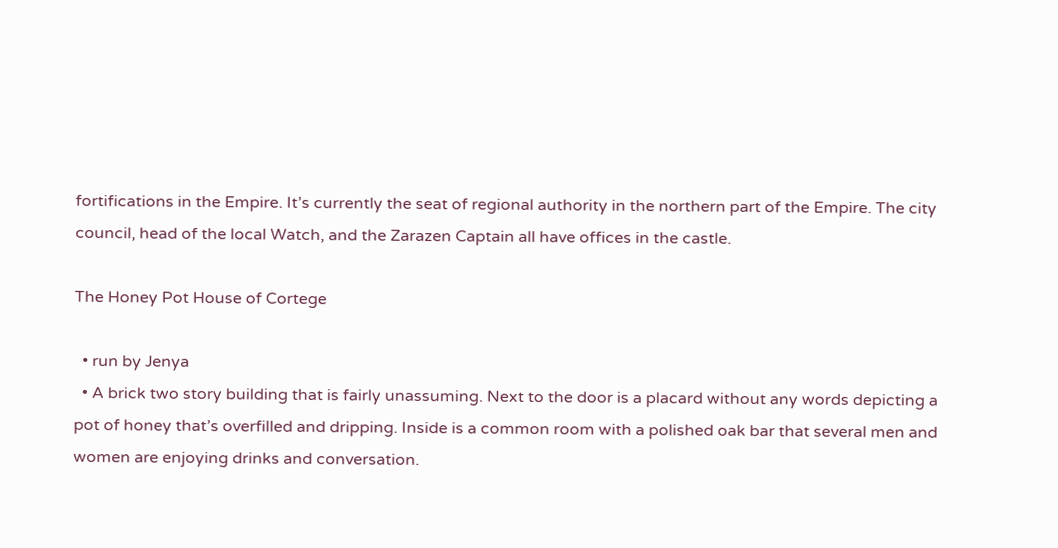fortifications in the Empire. It’s currently the seat of regional authority in the northern part of the Empire. The city council, head of the local Watch, and the Zarazen Captain all have offices in the castle.

The Honey Pot House of Cortege

  • run by Jenya
  • A brick two story building that is fairly unassuming. Next to the door is a placard without any words depicting a pot of honey that’s overfilled and dripping. Inside is a common room with a polished oak bar that several men and women are enjoying drinks and conversation.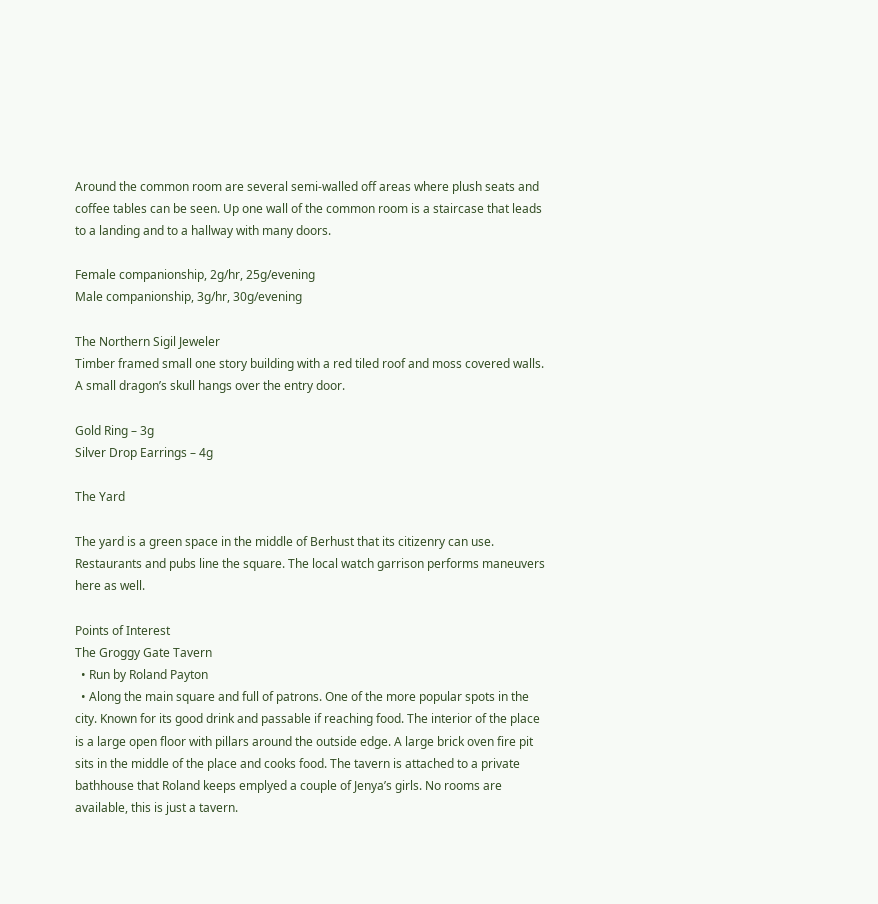Around the common room are several semi-walled off areas where plush seats and coffee tables can be seen. Up one wall of the common room is a staircase that leads to a landing and to a hallway with many doors.

Female companionship, 2g/hr, 25g/evening
Male companionship, 3g/hr, 30g/evening

The Northern Sigil Jeweler
Timber framed small one story building with a red tiled roof and moss covered walls. A small dragon’s skull hangs over the entry door.

Gold Ring – 3g
Silver Drop Earrings – 4g

The Yard

The yard is a green space in the middle of Berhust that its citizenry can use. Restaurants and pubs line the square. The local watch garrison performs maneuvers here as well.

Points of Interest
The Groggy Gate Tavern
  • Run by Roland Payton
  • Along the main square and full of patrons. One of the more popular spots in the city. Known for its good drink and passable if reaching food. The interior of the place is a large open floor with pillars around the outside edge. A large brick oven fire pit sits in the middle of the place and cooks food. The tavern is attached to a private bathhouse that Roland keeps emplyed a couple of Jenya’s girls. No rooms are available, this is just a tavern.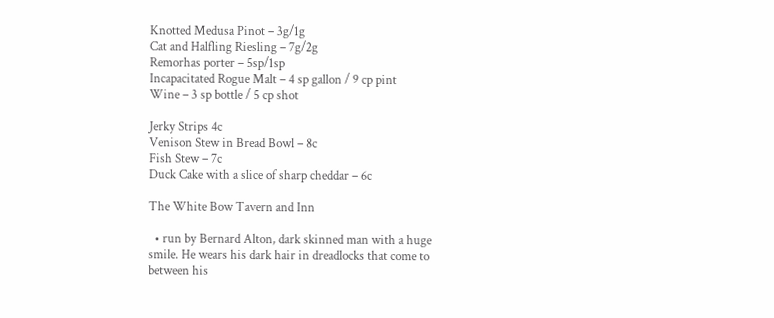Knotted Medusa Pinot – 3g/1g
Cat and Halfling Riesling – 7g/2g
Remorhas porter – 5sp/1sp
Incapacitated Rogue Malt – 4 sp gallon / 9 cp pint
Wine – 3 sp bottle / 5 cp shot

Jerky Strips 4c
Venison Stew in Bread Bowl – 8c
Fish Stew – 7c
Duck Cake with a slice of sharp cheddar – 6c

The White Bow Tavern and Inn

  • run by Bernard Alton, dark skinned man with a huge smile. He wears his dark hair in dreadlocks that come to between his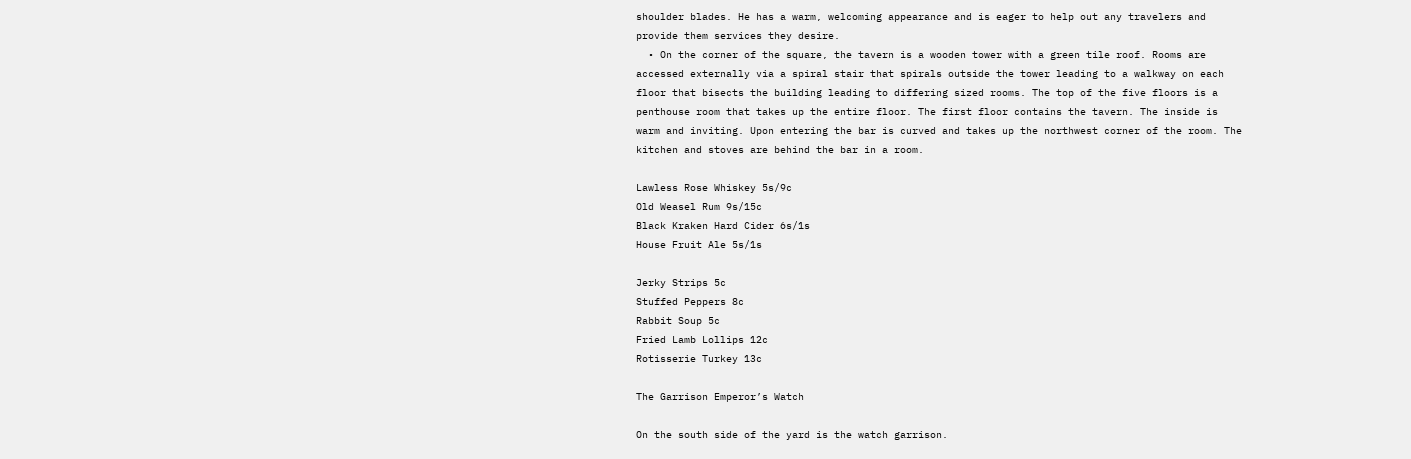shoulder blades. He has a warm, welcoming appearance and is eager to help out any travelers and provide them services they desire.
  • On the corner of the square, the tavern is a wooden tower with a green tile roof. Rooms are accessed externally via a spiral stair that spirals outside the tower leading to a walkway on each floor that bisects the building leading to differing sized rooms. The top of the five floors is a penthouse room that takes up the entire floor. The first floor contains the tavern. The inside is warm and inviting. Upon entering the bar is curved and takes up the northwest corner of the room. The kitchen and stoves are behind the bar in a room.

Lawless Rose Whiskey 5s/9c
Old Weasel Rum 9s/15c
Black Kraken Hard Cider 6s/1s
House Fruit Ale 5s/1s

Jerky Strips 5c
Stuffed Peppers 8c
Rabbit Soup 5c
Fried Lamb Lollips 12c
Rotisserie Turkey 13c

The Garrison Emperor’s Watch

On the south side of the yard is the watch garrison.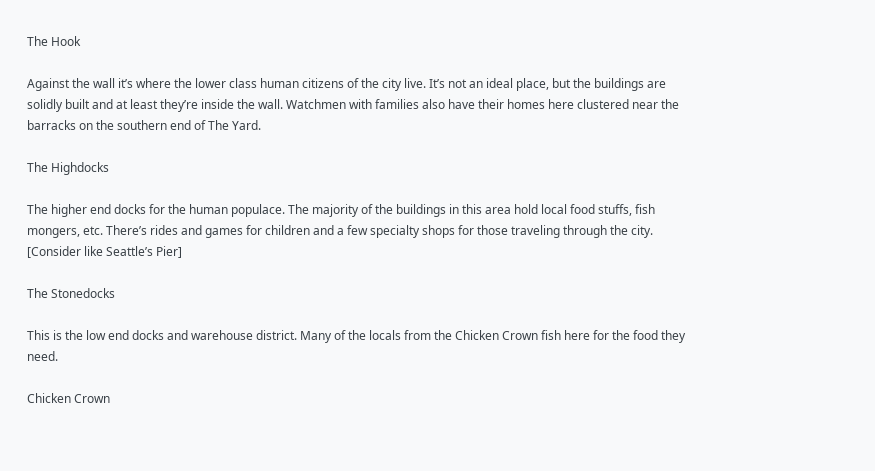The Hook

Against the wall it’s where the lower class human citizens of the city live. It’s not an ideal place, but the buildings are solidly built and at least they’re inside the wall. Watchmen with families also have their homes here clustered near the barracks on the southern end of The Yard.

The Highdocks

The higher end docks for the human populace. The majority of the buildings in this area hold local food stuffs, fish mongers, etc. There’s rides and games for children and a few specialty shops for those traveling through the city. [Consider like Seattle’s Pier]

The Stonedocks

This is the low end docks and warehouse district. Many of the locals from the Chicken Crown fish here for the food they need.

Chicken Crown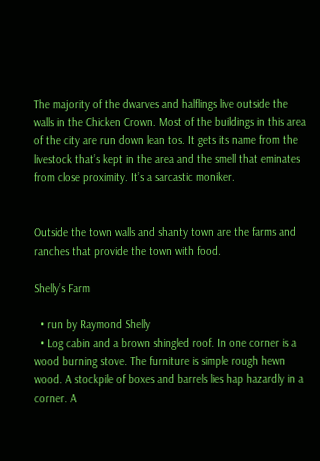The majority of the dwarves and halflings live outside the walls in the Chicken Crown. Most of the buildings in this area of the city are run down lean tos. It gets its name from the livestock that’s kept in the area and the smell that eminates from close proximity. It’s a sarcastic moniker.


Outside the town walls and shanty town are the farms and ranches that provide the town with food.

Shelly’s Farm

  • run by Raymond Shelly
  • Log cabin and a brown shingled roof. In one corner is a wood burning stove. The furniture is simple rough hewn wood. A stockpile of boxes and barrels lies hap hazardly in a corner. A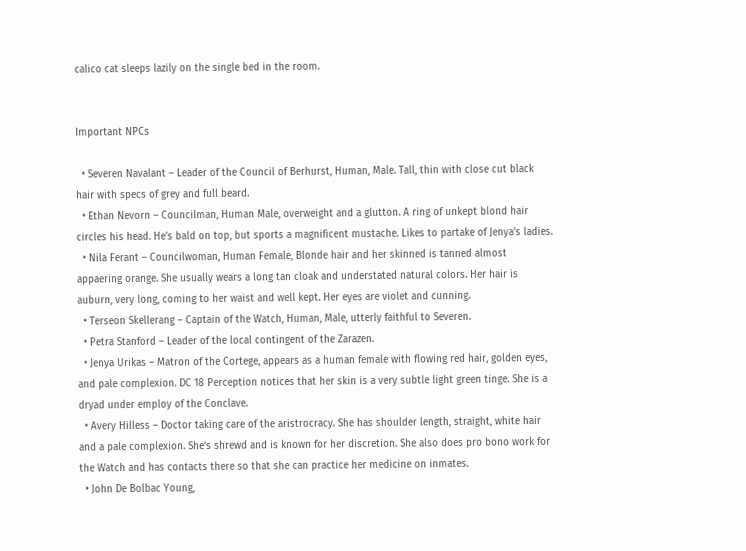calico cat sleeps lazily on the single bed in the room.


Important NPCs

  • Severen Navalant – Leader of the Council of Berhurst, Human, Male. Tall, thin with close cut black hair with specs of grey and full beard.
  • Ethan Nevorn – Councilman, Human Male, overweight and a glutton. A ring of unkept blond hair circles his head. He’s bald on top, but sports a magnificent mustache. Likes to partake of Jenya’s ladies.
  • Nila Ferant – Councilwoman, Human Female, Blonde hair and her skinned is tanned almost appaering orange. She usually wears a long tan cloak and understated natural colors. Her hair is auburn, very long, coming to her waist and well kept. Her eyes are violet and cunning.
  • Terseon Skellerang – Captain of the Watch, Human, Male, utterly faithful to Severen.
  • Petra Stanford – Leader of the local contingent of the Zarazen.
  • Jenya Urikas – Matron of the Cortege, appears as a human female with flowing red hair, golden eyes, and pale complexion. DC 18 Perception notices that her skin is a very subtle light green tinge. She is a dryad under employ of the Conclave.
  • Avery Hilless – Doctor taking care of the aristrocracy. She has shoulder length, straight, white hair and a pale complexion. She’s shrewd and is known for her discretion. She also does pro bono work for the Watch and has contacts there so that she can practice her medicine on inmates.
  • John De Bolbac Young,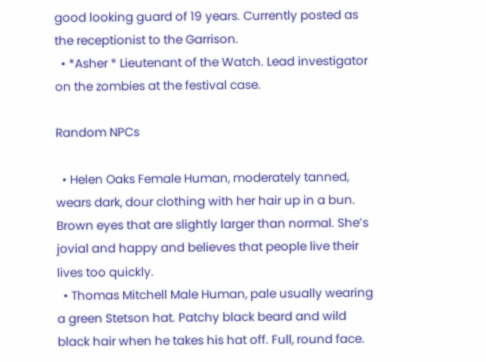good looking guard of 19 years. Currently posted as the receptionist to the Garrison.
  • *Asher * Lieutenant of the Watch. Lead investigator on the zombies at the festival case.

Random NPCs

  • Helen Oaks Female Human, moderately tanned, wears dark, dour clothing with her hair up in a bun. Brown eyes that are slightly larger than normal. She’s jovial and happy and believes that people live their lives too quickly.
  • Thomas Mitchell Male Human, pale usually wearing a green Stetson hat. Patchy black beard and wild black hair when he takes his hat off. Full, round face.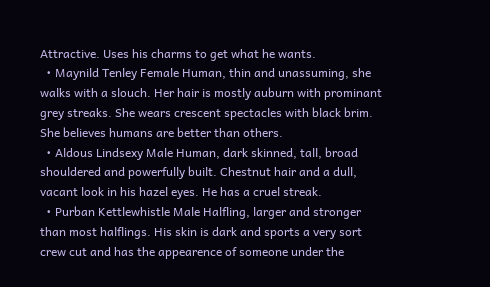Attractive. Uses his charms to get what he wants.
  • Maynild Tenley Female Human, thin and unassuming, she walks with a slouch. Her hair is mostly auburn with prominant grey streaks. She wears crescent spectacles with black brim. She believes humans are better than others.
  • Aldous Lindsexy Male Human, dark skinned, tall, broad shouldered and powerfully built. Chestnut hair and a dull, vacant look in his hazel eyes. He has a cruel streak.
  • Purban Kettlewhistle Male Halfling, larger and stronger than most halflings. His skin is dark and sports a very sort crew cut and has the appearence of someone under the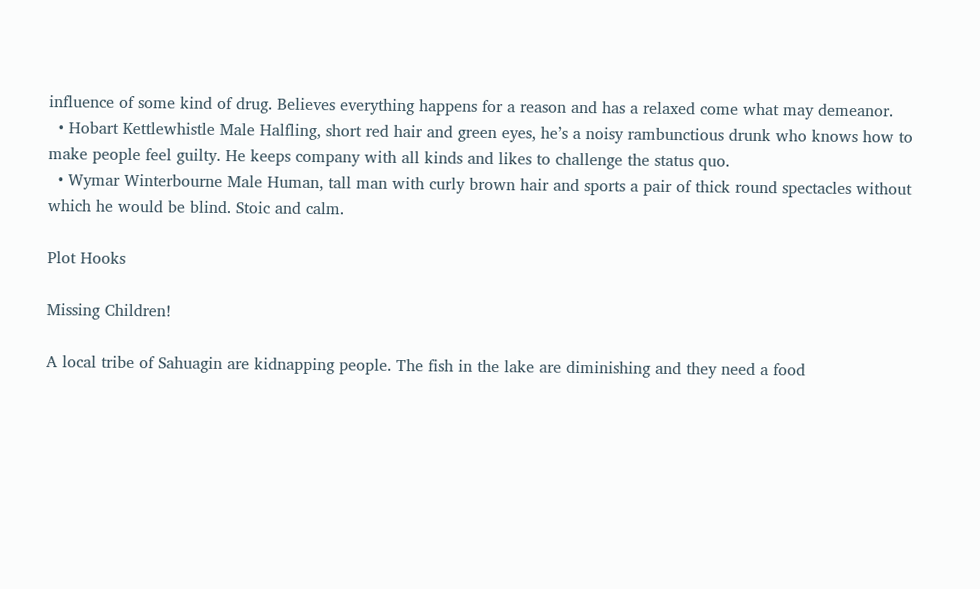influence of some kind of drug. Believes everything happens for a reason and has a relaxed come what may demeanor.
  • Hobart Kettlewhistle Male Halfling, short red hair and green eyes, he’s a noisy rambunctious drunk who knows how to make people feel guilty. He keeps company with all kinds and likes to challenge the status quo.
  • Wymar Winterbourne Male Human, tall man with curly brown hair and sports a pair of thick round spectacles without which he would be blind. Stoic and calm.

Plot Hooks

Missing Children!

A local tribe of Sahuagin are kidnapping people. The fish in the lake are diminishing and they need a food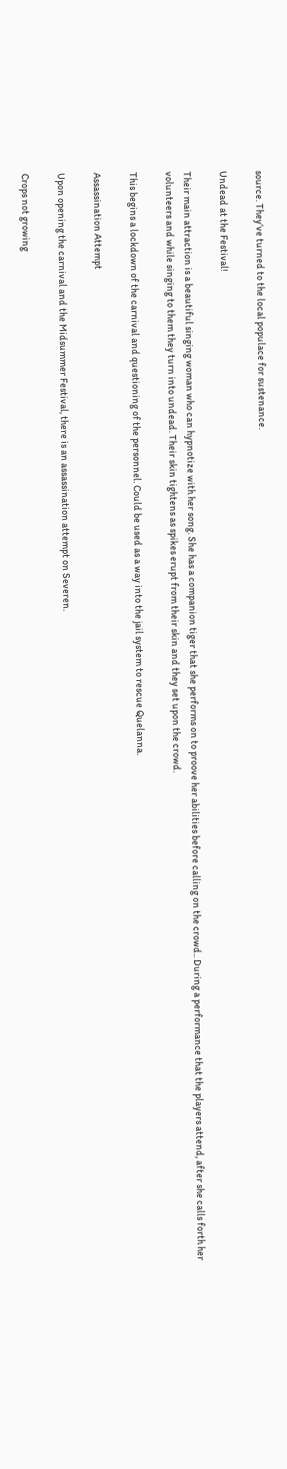source. They’ve turned to the local populace for sustenance.

Undead at the Festival!

Their main attraction is a beautiful singing woman who can hypnotize with her song. She has a companion tiger that she performs on to proove her abilities before calling on the crowd.. During a performance that the players attend, after she calls forth her volunteers and while singing to them they turn into undead. Their skin tightens as spikes erupt from their skin and they set upon the crowd.

This begins a lockdown of the carnival and questioning of the personnel. Could be used as a way into the jail system to rescue Quelanna.

Assassination Attempt

Upon opening the carnival and the Midsummer Festival, there is an assassination attempt on Severen.

Crops not growing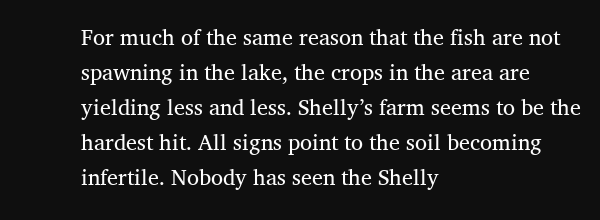For much of the same reason that the fish are not spawning in the lake, the crops in the area are yielding less and less. Shelly’s farm seems to be the hardest hit. All signs point to the soil becoming infertile. Nobody has seen the Shelly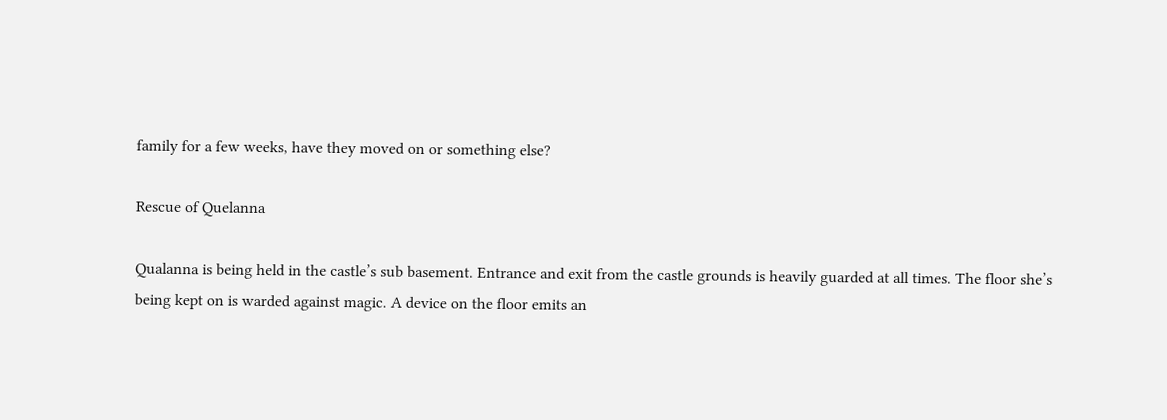family for a few weeks, have they moved on or something else?

Rescue of Quelanna

Qualanna is being held in the castle’s sub basement. Entrance and exit from the castle grounds is heavily guarded at all times. The floor she’s being kept on is warded against magic. A device on the floor emits an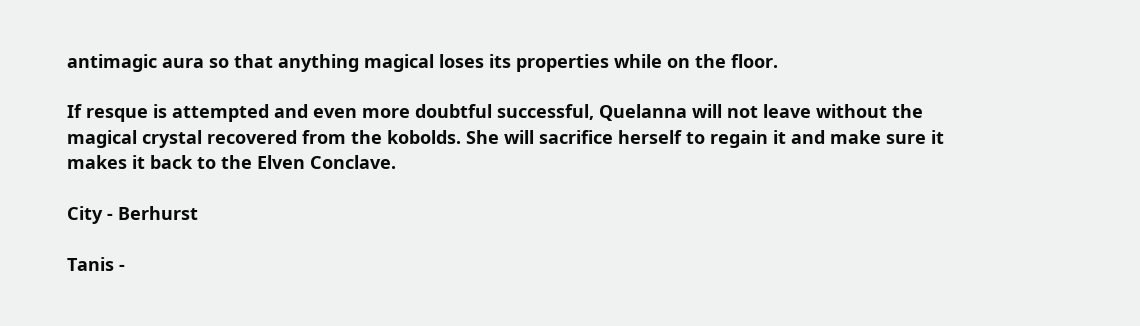antimagic aura so that anything magical loses its properties while on the floor.

If resque is attempted and even more doubtful successful, Quelanna will not leave without the magical crystal recovered from the kobolds. She will sacrifice herself to regain it and make sure it makes it back to the Elven Conclave.

City - Berhurst

Tanis -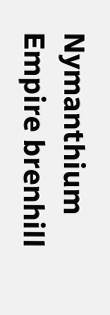Nymanthium Empire brenhill